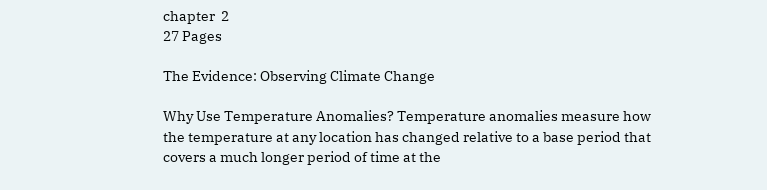chapter  2
27 Pages

The Evidence: Observing Climate Change

Why Use Temperature Anomalies? Temperature anomalies measure how the temperature at any location has changed relative to a base period that covers a much longer period of time at the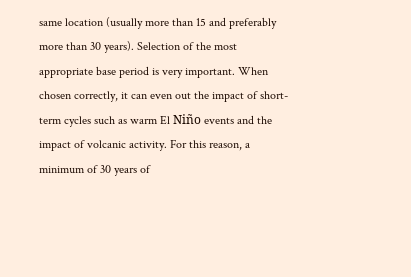same location (usually more than 15 and preferably more than 30 years). Selection of the most appropriate base period is very important. When chosen correctly, it can even out the impact of short-term cycles such as warm El Niño events and the impact of volcanic activity. For this reason, a minimum of 30 years of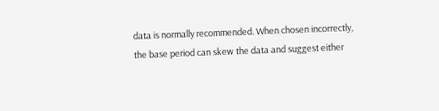data is normally recommended. When chosen incorrectly, the base period can skew the data and suggest either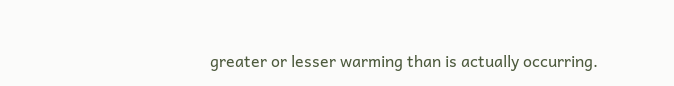greater or lesser warming than is actually occurring.